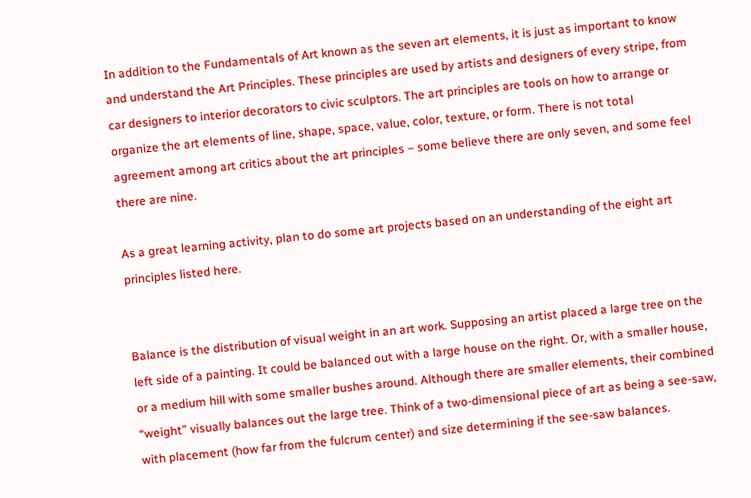In addition to the Fundamentals of Art known as the seven art elements, it is just as important to know and understand the Art Principles. These principles are used by artists and designers of every stripe, from car designers to interior decorators to civic sculptors. The art principles are tools on how to arrange or organize the art elements of line, shape, space, value, color, texture, or form. There is not total agreement among art critics about the art principles – some believe there are only seven, and some feel there are nine.

As a great learning activity, plan to do some art projects based on an understanding of the eight art principles listed here.


Balance is the distribution of visual weight in an art work. Supposing an artist placed a large tree on the left side of a painting. It could be balanced out with a large house on the right. Or, with a smaller house, or a medium hill with some smaller bushes around. Although there are smaller elements, their combined “weight” visually balances out the large tree. Think of a two-dimensional piece of art as being a see-saw, with placement (how far from the fulcrum center) and size determining if the see-saw balances.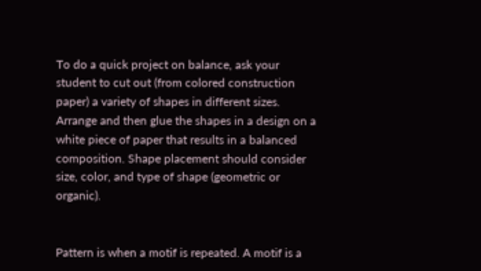To do a quick project on balance, ask your student to cut out (from colored construction paper) a variety of shapes in different sizes. Arrange and then glue the shapes in a design on a white piece of paper that results in a balanced composition. Shape placement should consider size, color, and type of shape (geometric or organic).


Pattern is when a motif is repeated. A motif is a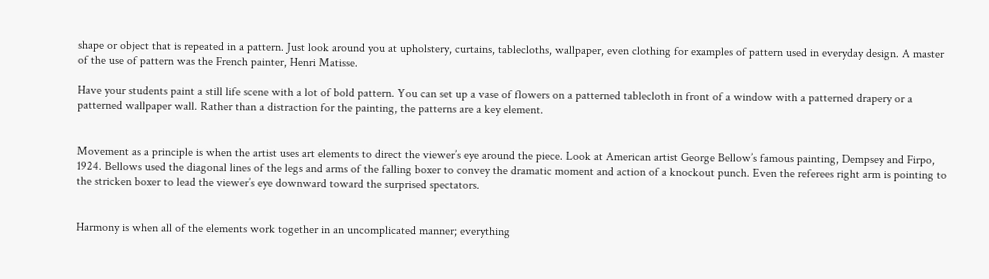shape or object that is repeated in a pattern. Just look around you at upholstery, curtains, tablecloths, wallpaper, even clothing for examples of pattern used in everyday design. A master of the use of pattern was the French painter, Henri Matisse.

Have your students paint a still life scene with a lot of bold pattern. You can set up a vase of flowers on a patterned tablecloth in front of a window with a patterned drapery or a patterned wallpaper wall. Rather than a distraction for the painting, the patterns are a key element.


Movement as a principle is when the artist uses art elements to direct the viewer’s eye around the piece. Look at American artist George Bellow’s famous painting, Dempsey and Firpo, 1924. Bellows used the diagonal lines of the legs and arms of the falling boxer to convey the dramatic moment and action of a knockout punch. Even the referees right arm is pointing to the stricken boxer to lead the viewer’s eye downward toward the surprised spectators.


Harmony is when all of the elements work together in an uncomplicated manner; everything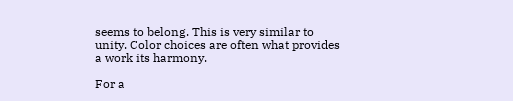seems to belong. This is very similar to unity. Color choices are often what provides a work its harmony.

For a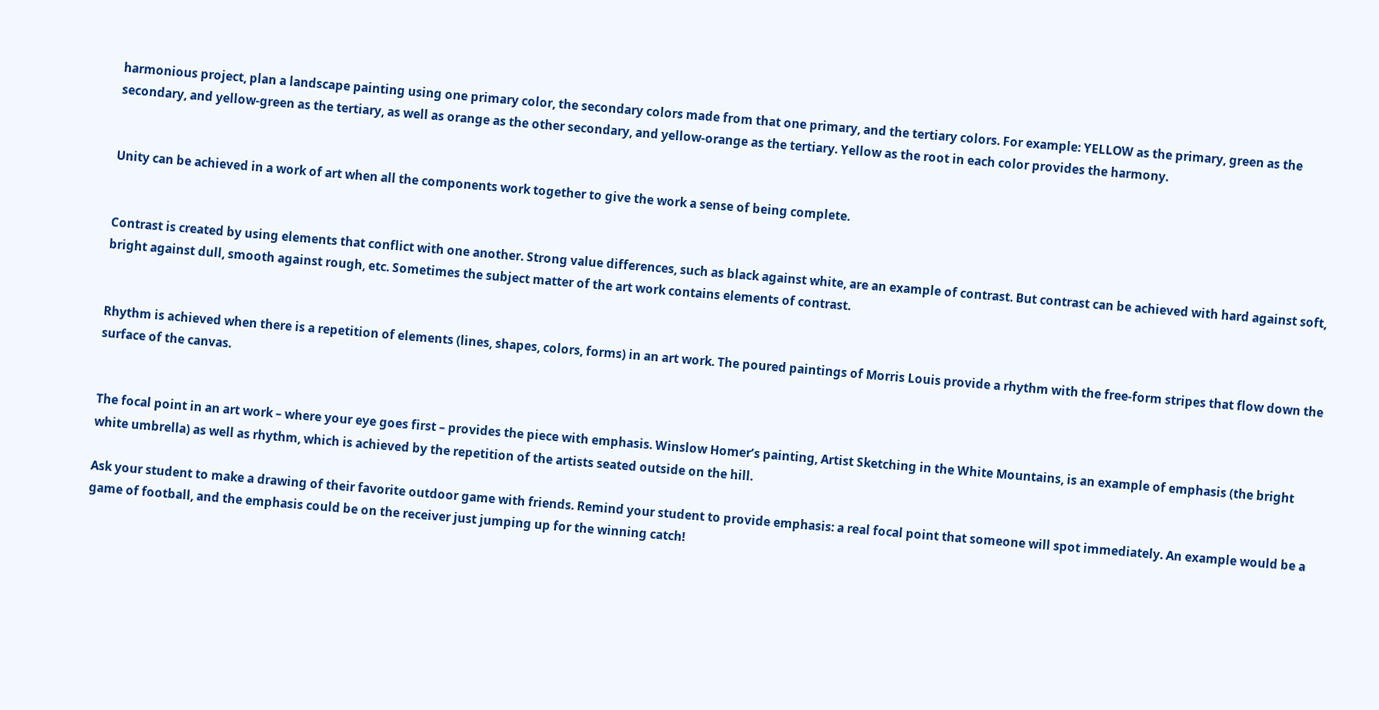harmonious project, plan a landscape painting using one primary color, the secondary colors made from that one primary, and the tertiary colors. For example: YELLOW as the primary, green as the secondary, and yellow-green as the tertiary, as well as orange as the other secondary, and yellow-orange as the tertiary. Yellow as the root in each color provides the harmony.


Unity can be achieved in a work of art when all the components work together to give the work a sense of being complete.


Contrast is created by using elements that conflict with one another. Strong value differences, such as black against white, are an example of contrast. But contrast can be achieved with hard against soft, bright against dull, smooth against rough, etc. Sometimes the subject matter of the art work contains elements of contrast.


Rhythm is achieved when there is a repetition of elements (lines, shapes, colors, forms) in an art work. The poured paintings of Morris Louis provide a rhythm with the free-form stripes that flow down the surface of the canvas.


The focal point in an art work – where your eye goes first – provides the piece with emphasis. Winslow Homer’s painting, Artist Sketching in the White Mountains, is an example of emphasis (the bright white umbrella) as well as rhythm, which is achieved by the repetition of the artists seated outside on the hill.

Ask your student to make a drawing of their favorite outdoor game with friends. Remind your student to provide emphasis: a real focal point that someone will spot immediately. An example would be a game of football, and the emphasis could be on the receiver just jumping up for the winning catch!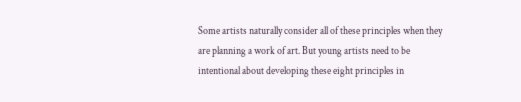Some artists naturally consider all of these principles when they are planning a work of art. But young artists need to be intentional about developing these eight principles in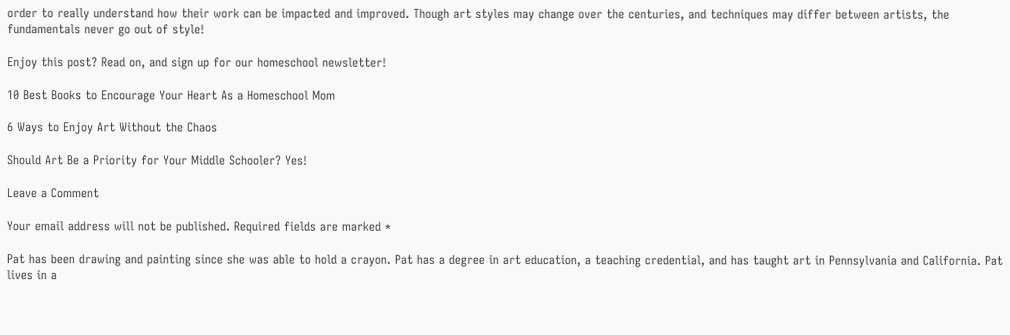order to really understand how their work can be impacted and improved. Though art styles may change over the centuries, and techniques may differ between artists, the fundamentals never go out of style!

Enjoy this post? Read on, and sign up for our homeschool newsletter!

10 Best Books to Encourage Your Heart As a Homeschool Mom

6 Ways to Enjoy Art Without the Chaos

Should Art Be a Priority for Your Middle Schooler? Yes!

Leave a Comment

Your email address will not be published. Required fields are marked *

Pat has been drawing and painting since she was able to hold a crayon. Pat has a degree in art education, a teaching credential, and has taught art in Pennsylvania and California. Pat lives in a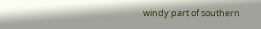windy part of southern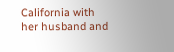California with her husband and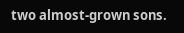two almost-grown sons.